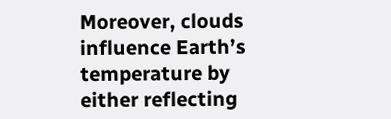Moreover, clouds influence Earth’s temperature by either reflecting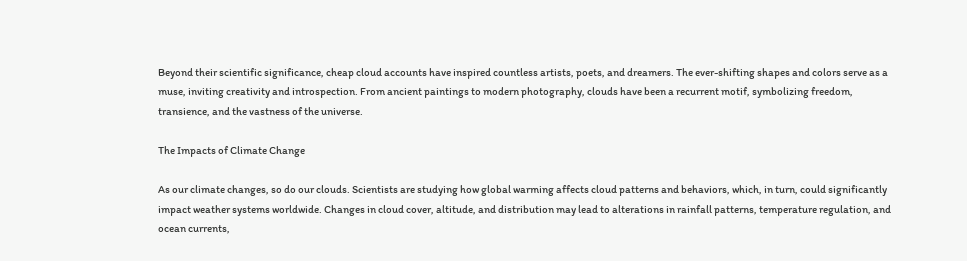Beyond their scientific significance, cheap cloud accounts have inspired countless artists, poets, and dreamers. The ever-shifting shapes and colors serve as a muse, inviting creativity and introspection. From ancient paintings to modern photography, clouds have been a recurrent motif, symbolizing freedom, transience, and the vastness of the universe.

The Impacts of Climate Change

As our climate changes, so do our clouds. Scientists are studying how global warming affects cloud patterns and behaviors, which, in turn, could significantly impact weather systems worldwide. Changes in cloud cover, altitude, and distribution may lead to alterations in rainfall patterns, temperature regulation, and ocean currents,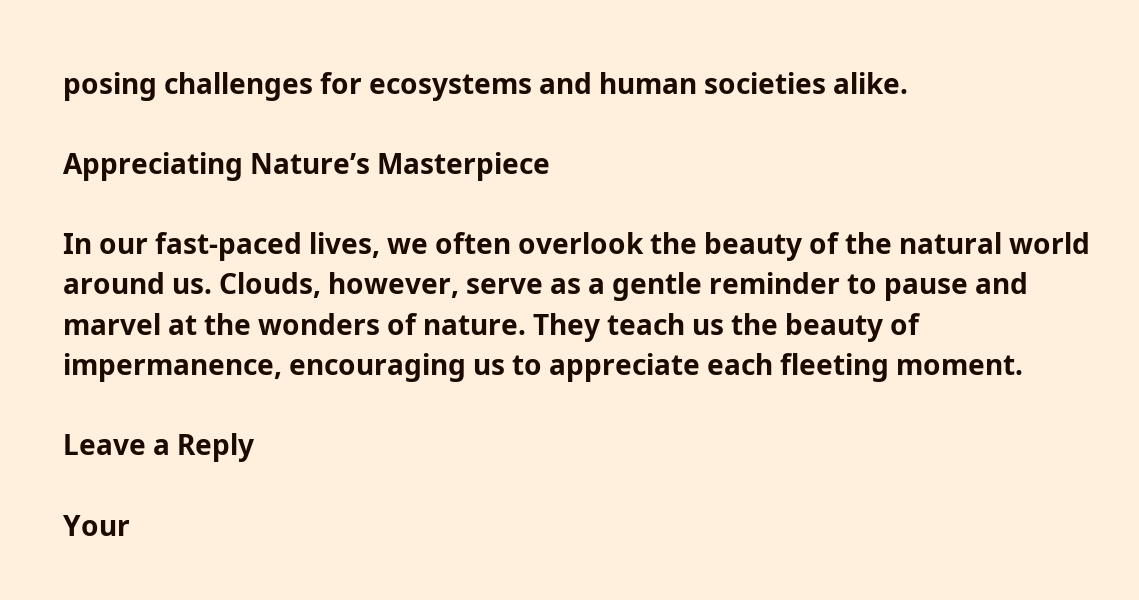posing challenges for ecosystems and human societies alike.

Appreciating Nature’s Masterpiece

In our fast-paced lives, we often overlook the beauty of the natural world around us. Clouds, however, serve as a gentle reminder to pause and marvel at the wonders of nature. They teach us the beauty of impermanence, encouraging us to appreciate each fleeting moment.

Leave a Reply

Your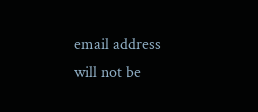email address will not be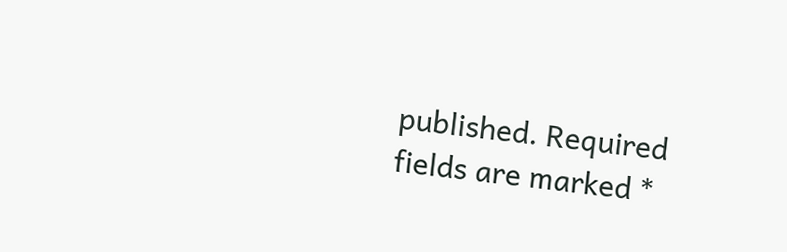published. Required fields are marked *